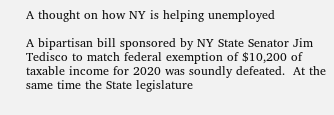A thought on how NY is helping unemployed

A bipartisan bill sponsored by NY State Senator Jim Tedisco to match federal exemption of $10,200 of taxable income for 2020 was soundly defeated.  At the same time the State legislature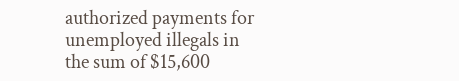authorized payments for unemployed illegals in the sum of $15,600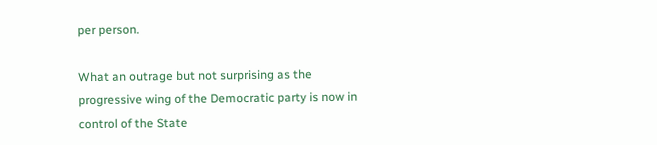per person.

What an outrage but not surprising as the progressive wing of the Democratic party is now in control of the State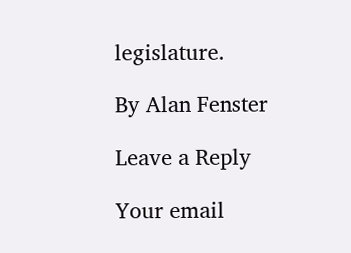legislature.

By Alan Fenster

Leave a Reply

Your email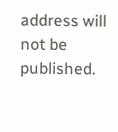address will not be published.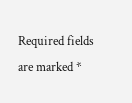Required fields are marked *